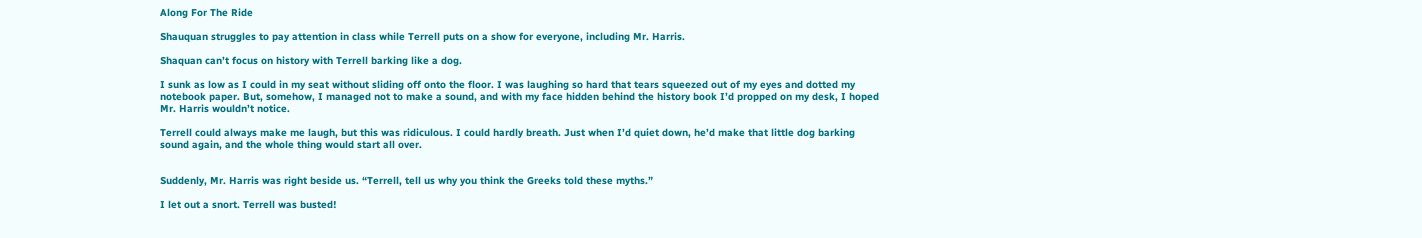Along For The Ride

Shauquan struggles to pay attention in class while Terrell puts on a show for everyone, including Mr. Harris.

Shaquan can’t focus on history with Terrell barking like a dog.

I sunk as low as I could in my seat without sliding off onto the floor. I was laughing so hard that tears squeezed out of my eyes and dotted my notebook paper. But, somehow, I managed not to make a sound, and with my face hidden behind the history book I’d propped on my desk, I hoped Mr. Harris wouldn’t notice.

Terrell could always make me laugh, but this was ridiculous. I could hardly breath. Just when I’d quiet down, he’d make that little dog barking sound again, and the whole thing would start all over.


Suddenly, Mr. Harris was right beside us. “Terrell, tell us why you think the Greeks told these myths.”

I let out a snort. Terrell was busted!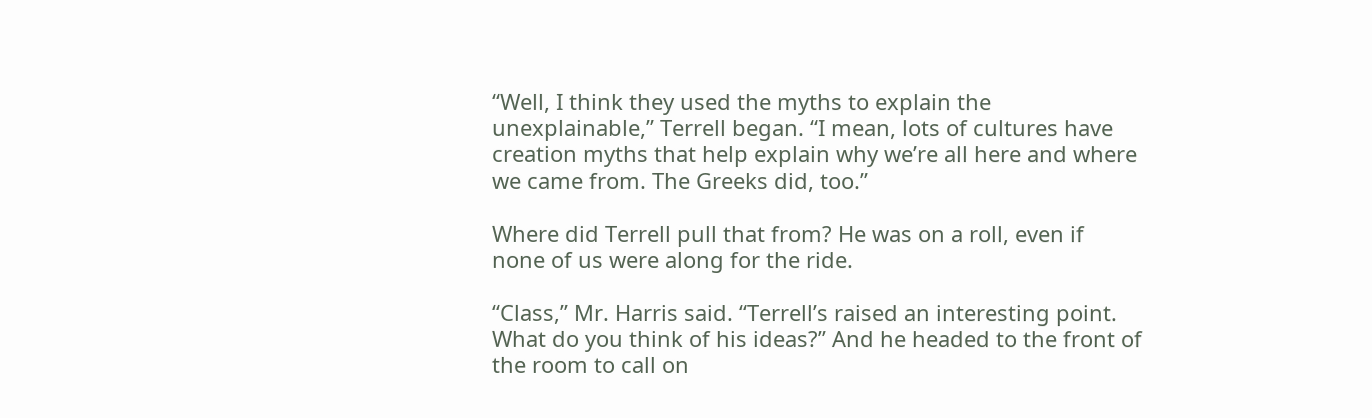“Well, I think they used the myths to explain the unexplainable,” Terrell began. “I mean, lots of cultures have creation myths that help explain why we’re all here and where we came from. The Greeks did, too.”

Where did Terrell pull that from? He was on a roll, even if none of us were along for the ride.

“Class,” Mr. Harris said. “Terrell’s raised an interesting point. What do you think of his ideas?” And he headed to the front of the room to call on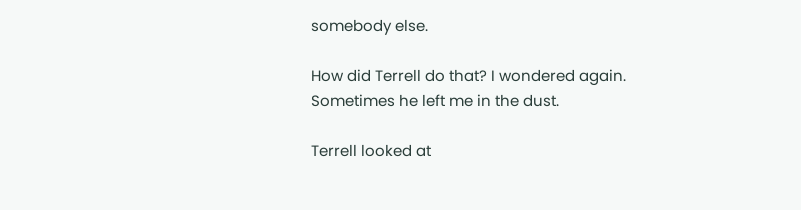somebody else.

How did Terrell do that? I wondered again. Sometimes he left me in the dust.

Terrell looked at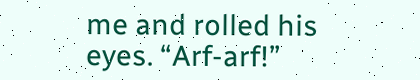me and rolled his eyes. “Arf-arf!”